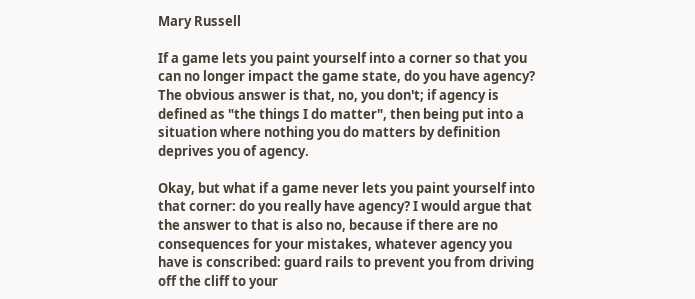Mary Russell

If a game lets you paint yourself into a corner so that you can no longer impact the game state, do you have agency? The obvious answer is that, no, you don't; if agency is defined as "the things I do matter", then being put into a situation where nothing you do matters by definition deprives you of agency.

Okay, but what if a game never lets you paint yourself into that corner: do you really have agency? I would argue that the answer to that is also no, because if there are no consequences for your mistakes, whatever agency you have is conscribed: guard rails to prevent you from driving off the cliff to your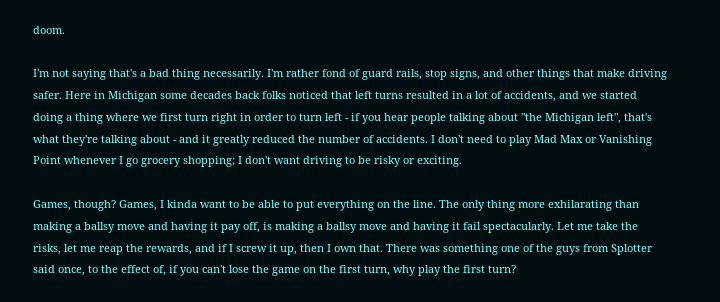doom.

I'm not saying that's a bad thing necessarily. I'm rather fond of guard rails, stop signs, and other things that make driving safer. Here in Michigan some decades back folks noticed that left turns resulted in a lot of accidents, and we started doing a thing where we first turn right in order to turn left - if you hear people talking about "the Michigan left", that's what they're talking about - and it greatly reduced the number of accidents. I don't need to play Mad Max or Vanishing Point whenever I go grocery shopping; I don't want driving to be risky or exciting.

Games, though? Games, I kinda want to be able to put everything on the line. The only thing more exhilarating than making a ballsy move and having it pay off, is making a ballsy move and having it fail spectacularly. Let me take the risks, let me reap the rewards, and if I screw it up, then I own that. There was something one of the guys from Splotter said once, to the effect of, if you can't lose the game on the first turn, why play the first turn?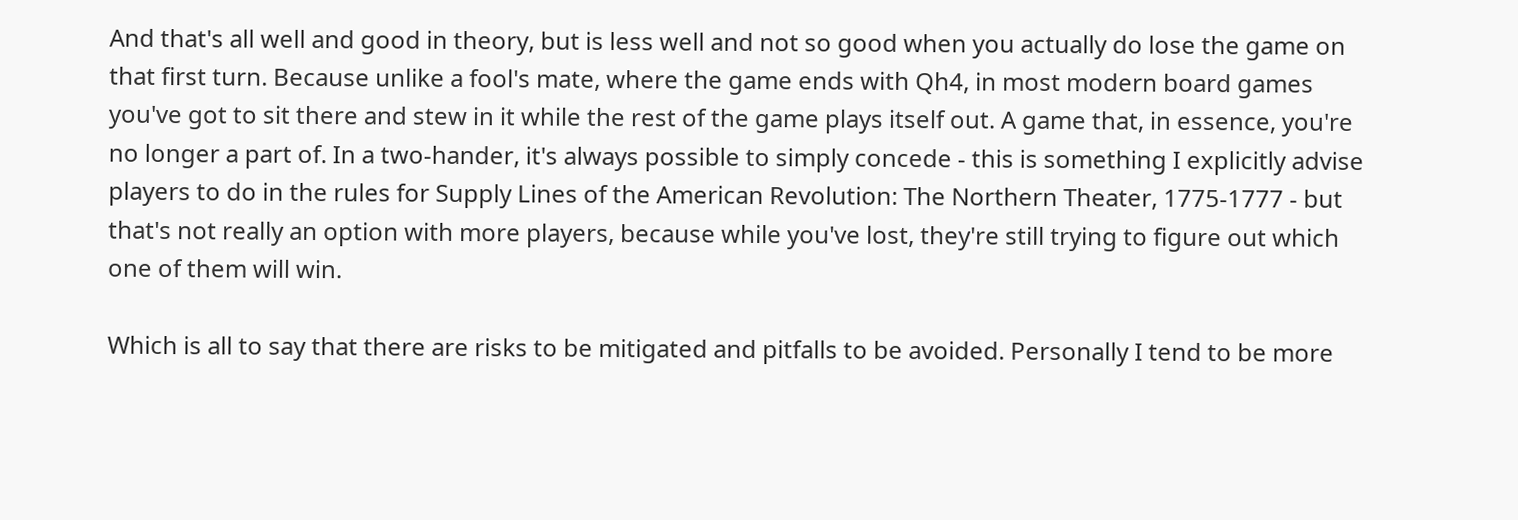And that's all well and good in theory, but is less well and not so good when you actually do lose the game on that first turn. Because unlike a fool's mate, where the game ends with Qh4, in most modern board games you've got to sit there and stew in it while the rest of the game plays itself out. A game that, in essence, you're no longer a part of. In a two-hander, it's always possible to simply concede - this is something I explicitly advise players to do in the rules for Supply Lines of the American Revolution: The Northern Theater, 1775-1777 - but that's not really an option with more players, because while you've lost, they're still trying to figure out which one of them will win.

Which is all to say that there are risks to be mitigated and pitfalls to be avoided. Personally I tend to be more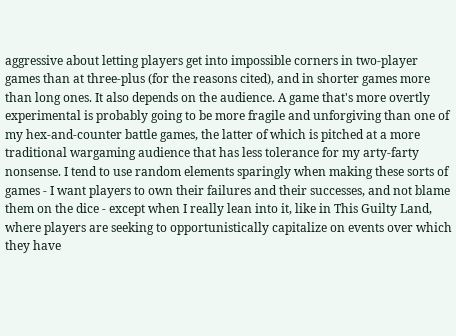aggressive about letting players get into impossible corners in two-player games than at three-plus (for the reasons cited), and in shorter games more than long ones. It also depends on the audience. A game that's more overtly experimental is probably going to be more fragile and unforgiving than one of my hex-and-counter battle games, the latter of which is pitched at a more traditional wargaming audience that has less tolerance for my arty-farty nonsense. I tend to use random elements sparingly when making these sorts of games - I want players to own their failures and their successes, and not blame them on the dice - except when I really lean into it, like in This Guilty Land, where players are seeking to opportunistically capitalize on events over which they have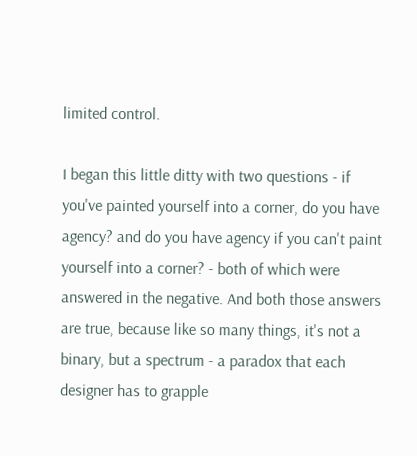limited control.

I began this little ditty with two questions - if you've painted yourself into a corner, do you have agency? and do you have agency if you can't paint yourself into a corner? - both of which were answered in the negative. And both those answers are true, because like so many things, it's not a binary, but a spectrum - a paradox that each designer has to grapple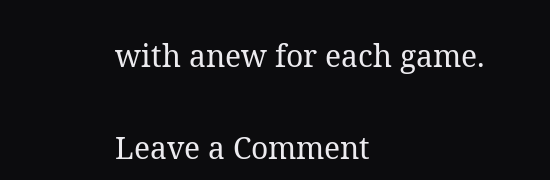with anew for each game.

Leave a Comment